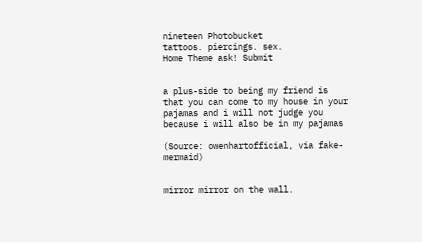nineteen Photobucket
tattoos. piercings. sex.
Home Theme ask! Submit


a plus-side to being my friend is that you can come to my house in your pajamas and i will not judge you because i will also be in my pajamas

(Source: owenhartofficial, via fake-mermaid)


mirror mirror on the wall.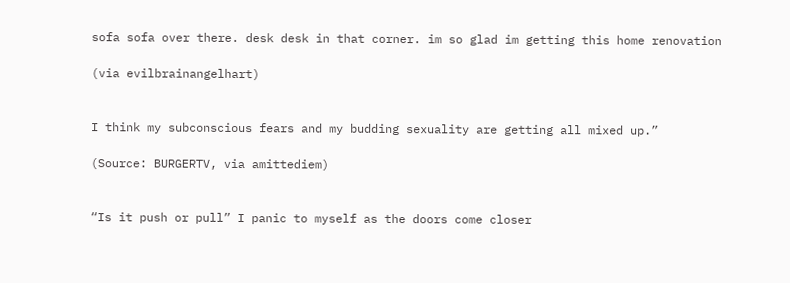sofa sofa over there. desk desk in that corner. im so glad im getting this home renovation

(via evilbrainangelhart)


I think my subconscious fears and my budding sexuality are getting all mixed up.”

(Source: BURGERTV, via amittediem)


“Is it push or pull” I panic to myself as the doors come closer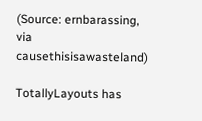(Source: ernbarassing, via causethisisawasteland)

TotallyLayouts has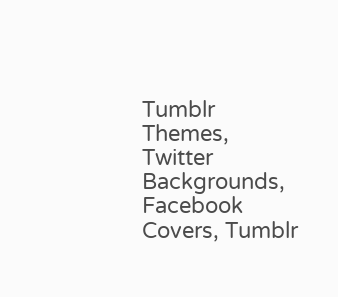Tumblr Themes, Twitter Backgrounds, Facebook Covers, Tumblr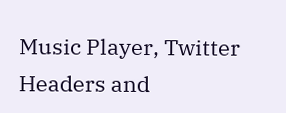Music Player, Twitter Headers and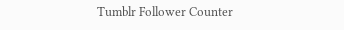Tumblr Follower Counter